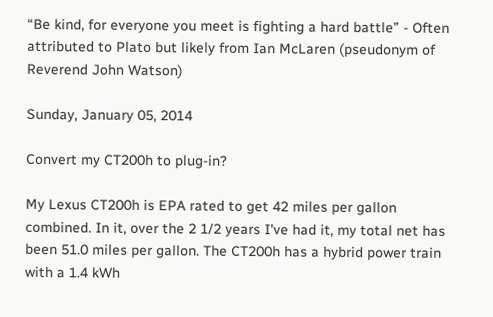“Be kind, for everyone you meet is fighting a hard battle” - Often attributed to Plato but likely from Ian McLaren (pseudonym of Reverend John Watson)

Sunday, January 05, 2014

Convert my CT200h to plug-in?

My Lexus CT200h is EPA rated to get 42 miles per gallon combined. In it, over the 2 1/2 years I've had it, my total net has been 51.0 miles per gallon. The CT200h has a hybrid power train with a 1.4 kWh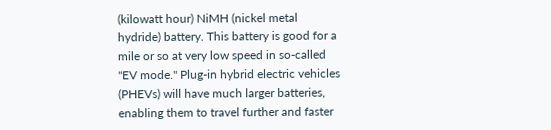(kilowatt hour) NiMH (nickel metal hydride) battery. This battery is good for a mile or so at very low speed in so-called "EV mode." Plug-in hybrid electric vehicles (PHEVs) will have much larger batteries, enabling them to travel further and faster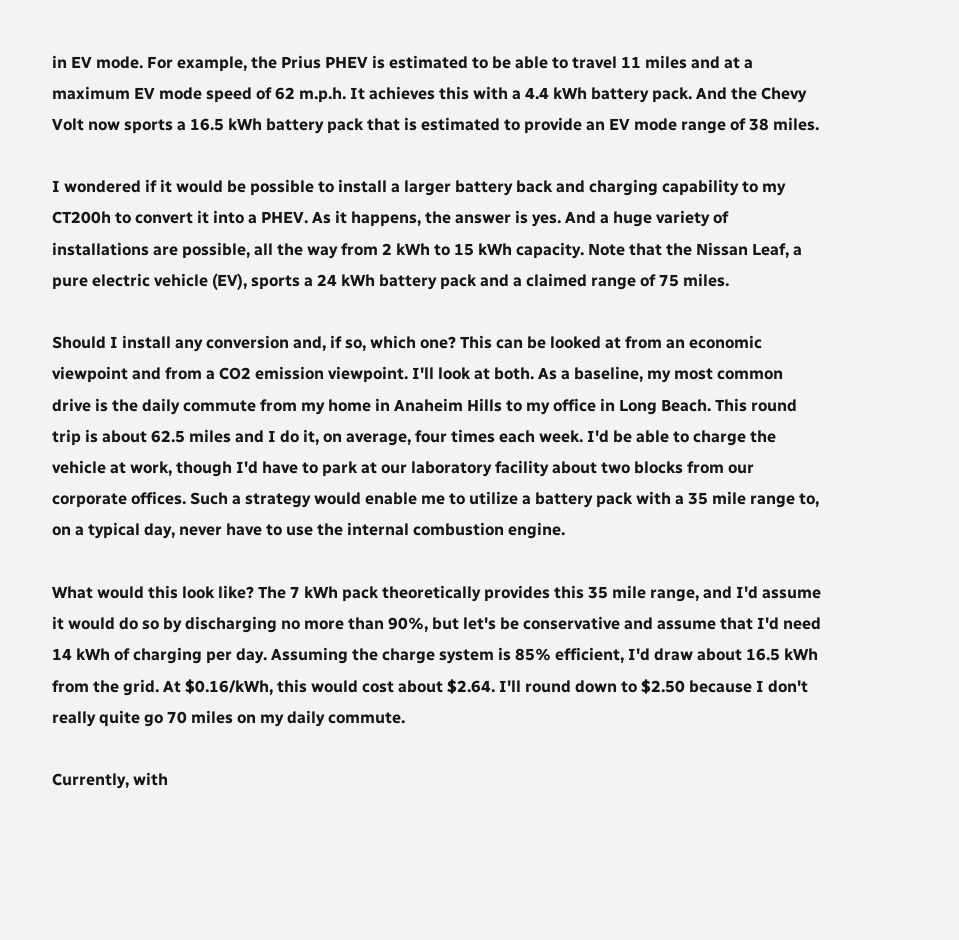in EV mode. For example, the Prius PHEV is estimated to be able to travel 11 miles and at a maximum EV mode speed of 62 m.p.h. It achieves this with a 4.4 kWh battery pack. And the Chevy Volt now sports a 16.5 kWh battery pack that is estimated to provide an EV mode range of 38 miles.

I wondered if it would be possible to install a larger battery back and charging capability to my CT200h to convert it into a PHEV. As it happens, the answer is yes. And a huge variety of installations are possible, all the way from 2 kWh to 15 kWh capacity. Note that the Nissan Leaf, a pure electric vehicle (EV), sports a 24 kWh battery pack and a claimed range of 75 miles.

Should I install any conversion and, if so, which one? This can be looked at from an economic viewpoint and from a CO2 emission viewpoint. I'll look at both. As a baseline, my most common drive is the daily commute from my home in Anaheim Hills to my office in Long Beach. This round trip is about 62.5 miles and I do it, on average, four times each week. I'd be able to charge the vehicle at work, though I'd have to park at our laboratory facility about two blocks from our corporate offices. Such a strategy would enable me to utilize a battery pack with a 35 mile range to, on a typical day, never have to use the internal combustion engine.

What would this look like? The 7 kWh pack theoretically provides this 35 mile range, and I'd assume it would do so by discharging no more than 90%, but let's be conservative and assume that I'd need 14 kWh of charging per day. Assuming the charge system is 85% efficient, I'd draw about 16.5 kWh from the grid. At $0.16/kWh, this would cost about $2.64. I'll round down to $2.50 because I don't really quite go 70 miles on my daily commute.

Currently, with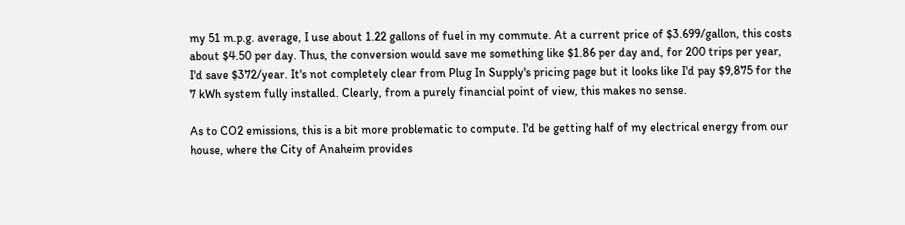my 51 m.p.g. average, I use about 1.22 gallons of fuel in my commute. At a current price of $3.699/gallon, this costs about $4.50 per day. Thus, the conversion would save me something like $1.86 per day and, for 200 trips per year, I'd save $372/year. It's not completely clear from Plug In Supply's pricing page but it looks like I'd pay $9,875 for the 7 kWh system fully installed. Clearly, from a purely financial point of view, this makes no sense.

As to CO2 emissions, this is a bit more problematic to compute. I'd be getting half of my electrical energy from our house, where the City of Anaheim provides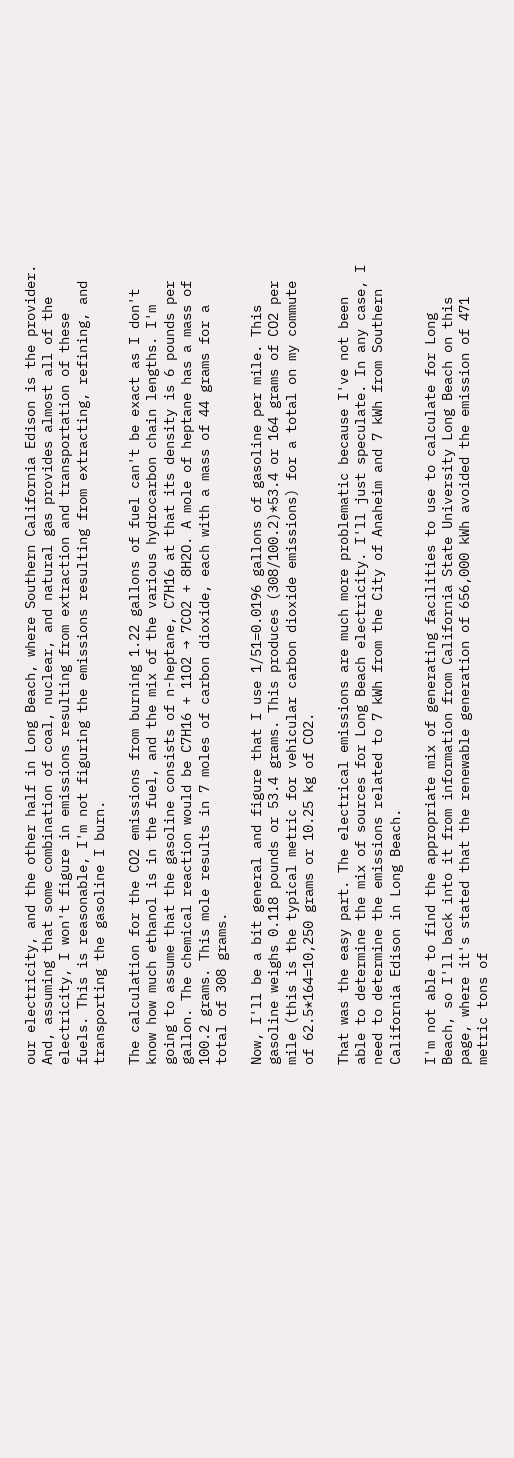our electricity, and the other half in Long Beach, where Southern California Edison is the provider. And, assuming that some combination of coal, nuclear, and natural gas provides almost all of the electricity, I won't figure in emissions resulting from extraction and transportation of these fuels. This is reasonable, I'm not figuring the emissions resulting from extracting, refining, and transporting the gasoline I burn.

The calculation for the CO2 emissions from burning 1.22 gallons of fuel can't be exact as I don't know how much ethanol is in the fuel, and the mix of the various hydrocarbon chain lengths. I'm going to assume that the gasoline consists of n-heptane, C7H16 at that its density is 6 pounds per gallon. The chemical reaction would be C7H16 + 11O2 → 7CO2 + 8H2O. A mole of heptane has a mass of 100.2 grams. This mole results in 7 moles of carbon dioxide, each with a mass of 44 grams for a total of 308 grams.

Now, I'll be a bit general and figure that I use 1/51=0.0196 gallons of gasoline per mile. This gasoline weighs 0.118 pounds or 53.4 grams. This produces (308/100.2)*53.4 or 164 grams of CO2 per mile (this is the typical metric for vehicular carbon dioxide emissions) for a total on my commute of 62.5*164=10,250 grams or 10.25 kg of CO2.

That was the easy part. The electrical emissions are much more problematic because I've not been able to determine the mix of sources for Long Beach electricity. I'll just speculate. In any case, I need to determine the emissions related to 7 kWh from the City of Anaheim and 7 kWh from Southern California Edison in Long Beach.

I'm not able to find the appropriate mix of generating facilities to use to calculate for Long Beach, so I'll back into it from information from California State University Long Beach on this page, where it's stated that the renewable generation of 656,000 kWh avoided the emission of 471 metric tons of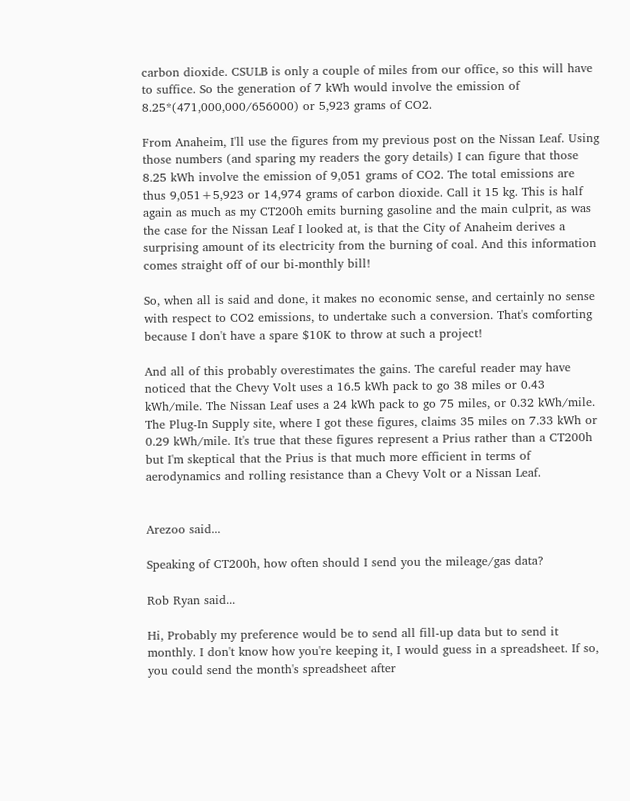carbon dioxide. CSULB is only a couple of miles from our office, so this will have to suffice. So the generation of 7 kWh would involve the emission of 8.25*(471,000,000/656000) or 5,923 grams of CO2.

From Anaheim, I'll use the figures from my previous post on the Nissan Leaf. Using those numbers (and sparing my readers the gory details) I can figure that those 8.25 kWh involve the emission of 9,051 grams of CO2. The total emissions are thus 9,051+5,923 or 14,974 grams of carbon dioxide. Call it 15 kg. This is half again as much as my CT200h emits burning gasoline and the main culprit, as was the case for the Nissan Leaf I looked at, is that the City of Anaheim derives a surprising amount of its electricity from the burning of coal. And this information comes straight off of our bi-monthly bill!

So, when all is said and done, it makes no economic sense, and certainly no sense with respect to CO2 emissions, to undertake such a conversion. That's comforting because I don't have a spare $10K to throw at such a project!

And all of this probably overestimates the gains. The careful reader may have noticed that the Chevy Volt uses a 16.5 kWh pack to go 38 miles or 0.43 kWh/mile. The Nissan Leaf uses a 24 kWh pack to go 75 miles, or 0.32 kWh/mile. The Plug-In Supply site, where I got these figures, claims 35 miles on 7.33 kWh or 0.29 kWh/mile. It's true that these figures represent a Prius rather than a CT200h but I'm skeptical that the Prius is that much more efficient in terms of aerodynamics and rolling resistance than a Chevy Volt or a Nissan Leaf.


Arezoo said...

Speaking of CT200h, how often should I send you the mileage/gas data?

Rob Ryan said...

Hi, Probably my preference would be to send all fill-up data but to send it monthly. I don't know how you're keeping it, I would guess in a spreadsheet. If so, you could send the month's spreadsheet after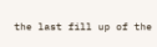the last fill up of the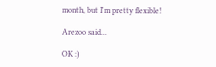month, but I'm pretty flexible!

Arezoo said...

OK :)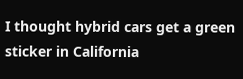I thought hybrid cars get a green sticker in California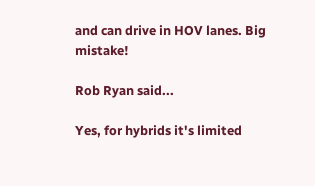and can drive in HOV lanes. Big mistake!

Rob Ryan said...

Yes, for hybrids it's limited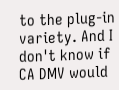to the plug-in variety. And I don't know if CA DMV would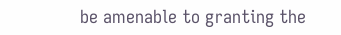be amenable to granting the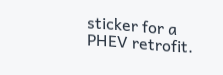sticker for a PHEV retrofit.